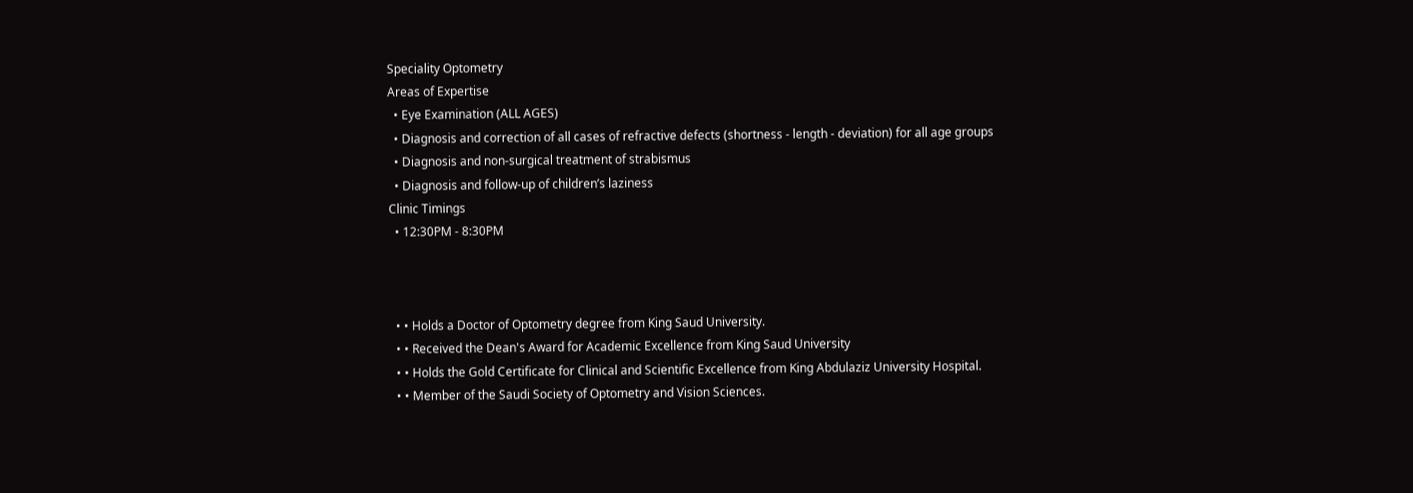Speciality Optometry
Areas of Expertise
  • Eye Examination (ALL AGES)
  • Diagnosis and correction of all cases of refractive defects (shortness - length - deviation) for all age groups
  • Diagnosis and non-surgical treatment of strabismus
  • Diagnosis and follow-up of children’s laziness
Clinic Timings
  • 12:30PM - 8:30PM



  • • Holds a Doctor of Optometry degree from King Saud University.
  • • Received the Dean's Award for Academic Excellence from King Saud University
  • • Holds the Gold Certificate for Clinical and Scientific Excellence from King Abdulaziz University Hospital.
  • • Member of the Saudi Society of Optometry and Vision Sciences.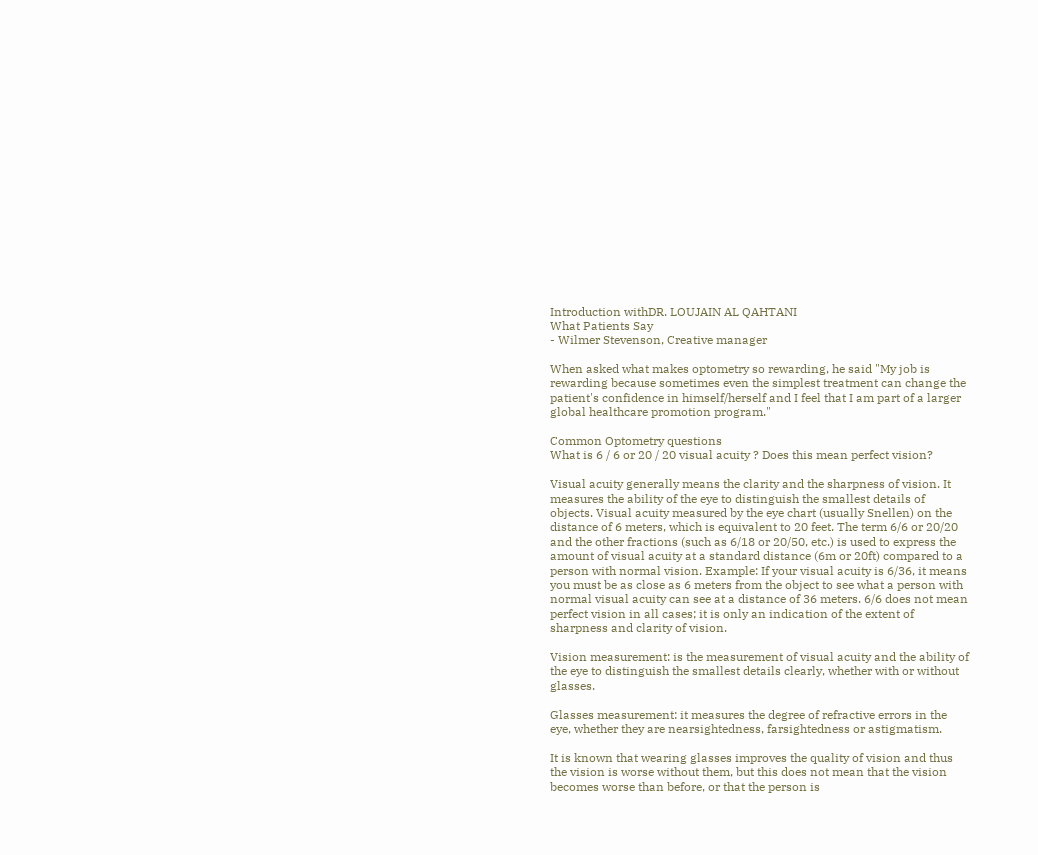Introduction withDR. LOUJAIN AL QAHTANI
What Patients Say
- Wilmer Stevenson, Creative manager

When asked what makes optometry so rewarding, he said "My job is rewarding because sometimes even the simplest treatment can change the patient's confidence in himself/herself and I feel that I am part of a larger global healthcare promotion program."

Common Optometry questions
What is 6 / 6 or 20 / 20 visual acuity ? Does this mean perfect vision?

Visual acuity generally means the clarity and the sharpness of vision. It measures the ability of the eye to distinguish the smallest details of objects. Visual acuity measured by the eye chart (usually Snellen) on the distance of 6 meters, which is equivalent to 20 feet. The term 6/6 or 20/20 and the other fractions (such as 6/18 or 20/50, etc.) is used to express the amount of visual acuity at a standard distance (6m or 20ft) compared to a person with normal vision. Example: If your visual acuity is 6/36, it means you must be as close as 6 meters from the object to see what a person with normal visual acuity can see at a distance of 36 meters. 6/6 does not mean perfect vision in all cases; it is only an indication of the extent of sharpness and clarity of vision.

Vision measurement: is the measurement of visual acuity and the ability of the eye to distinguish the smallest details clearly, whether with or without glasses.

Glasses measurement: it measures the degree of refractive errors in the eye, whether they are nearsightedness, farsightedness or astigmatism.

It is known that wearing glasses improves the quality of vision and thus the vision is worse without them, but this does not mean that the vision becomes worse than before, or that the person is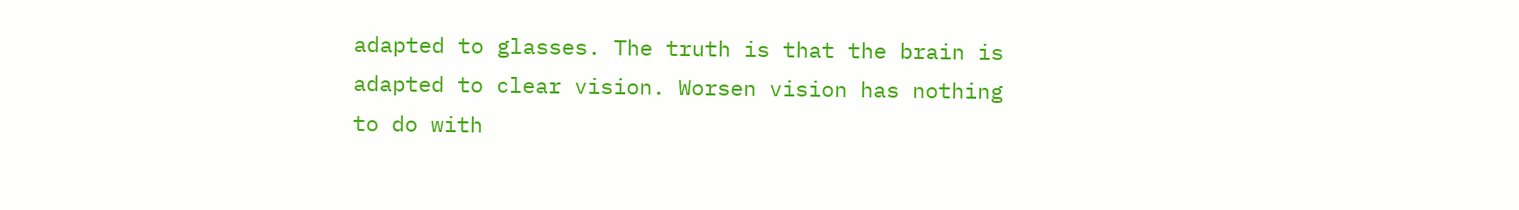adapted to glasses. The truth is that the brain is adapted to clear vision. Worsen vision has nothing to do with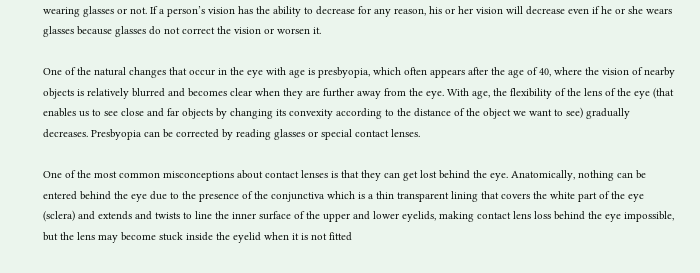wearing glasses or not. If a person’s vision has the ability to decrease for any reason, his or her vision will decrease even if he or she wears glasses because glasses do not correct the vision or worsen it.

One of the natural changes that occur in the eye with age is presbyopia, which often appears after the age of 40, where the vision of nearby objects is relatively blurred and becomes clear when they are further away from the eye. With age, the flexibility of the lens of the eye (that enables us to see close and far objects by changing its convexity according to the distance of the object we want to see) gradually decreases. Presbyopia can be corrected by reading glasses or special contact lenses.

One of the most common misconceptions about contact lenses is that they can get lost behind the eye. Anatomically, nothing can be entered behind the eye due to the presence of the conjunctiva which is a thin transparent lining that covers the white part of the eye (sclera) and extends and twists to line the inner surface of the upper and lower eyelids, making contact lens loss behind the eye impossible, but the lens may become stuck inside the eyelid when it is not fitted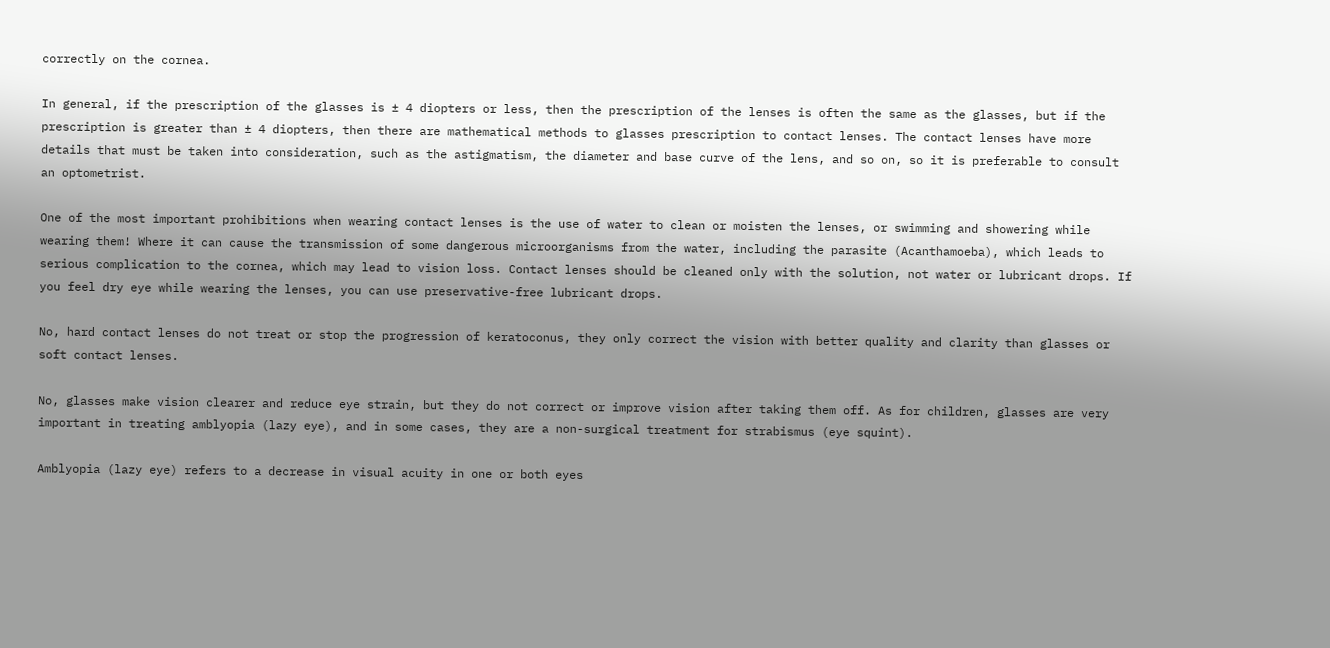correctly on the cornea.

In general, if the prescription of the glasses is ± 4 diopters or less, then the prescription of the lenses is often the same as the glasses, but if the prescription is greater than ± 4 diopters, then there are mathematical methods to glasses prescription to contact lenses. The contact lenses have more details that must be taken into consideration, such as the astigmatism, the diameter and base curve of the lens, and so on, so it is preferable to consult an optometrist.

One of the most important prohibitions when wearing contact lenses is the use of water to clean or moisten the lenses, or swimming and showering while wearing them! Where it can cause the transmission of some dangerous microorganisms from the water, including the parasite (Acanthamoeba), which leads to serious complication to the cornea, which may lead to vision loss. Contact lenses should be cleaned only with the solution, not water or lubricant drops. If you feel dry eye while wearing the lenses, you can use preservative-free lubricant drops.

No, hard contact lenses do not treat or stop the progression of keratoconus, they only correct the vision with better quality and clarity than glasses or soft contact lenses.

No, glasses make vision clearer and reduce eye strain, but they do not correct or improve vision after taking them off. As for children, glasses are very important in treating amblyopia (lazy eye), and in some cases, they are a non-surgical treatment for strabismus (eye squint).

Amblyopia (lazy eye) refers to a decrease in visual acuity in one or both eyes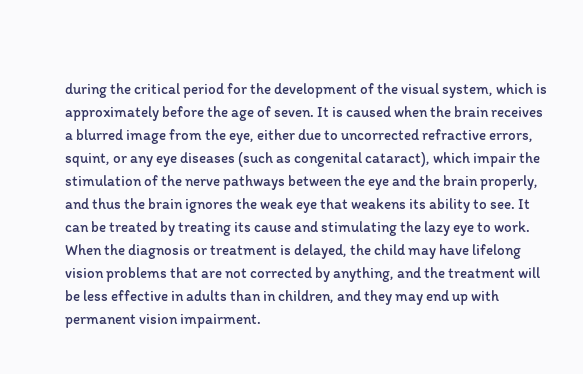during the critical period for the development of the visual system, which is approximately before the age of seven. It is caused when the brain receives a blurred image from the eye, either due to uncorrected refractive errors, squint, or any eye diseases (such as congenital cataract), which impair the stimulation of the nerve pathways between the eye and the brain properly, and thus the brain ignores the weak eye that weakens its ability to see. It can be treated by treating its cause and stimulating the lazy eye to work. When the diagnosis or treatment is delayed, the child may have lifelong vision problems that are not corrected by anything, and the treatment will be less effective in adults than in children, and they may end up with permanent vision impairment.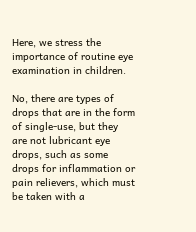Here, we stress the importance of routine eye examination in children.

No, there are types of drops that are in the form of single-use, but they are not lubricant eye drops, such as some drops for inflammation or pain relievers, which must be taken with a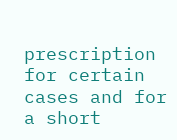prescription for certain cases and for a short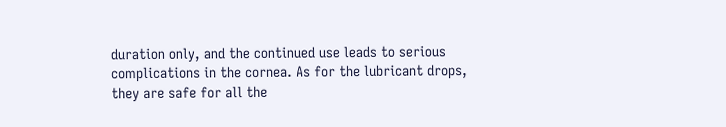duration only, and the continued use leads to serious complications in the cornea. As for the lubricant drops, they are safe for all the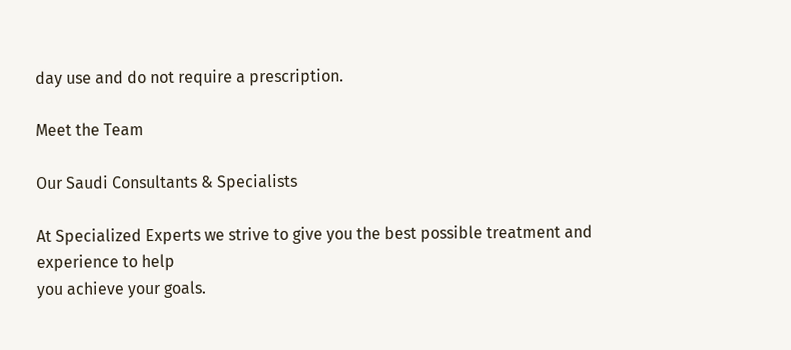day use and do not require a prescription.

Meet the Team

Our Saudi Consultants & Specialists

At Specialized Experts we strive to give you the best possible treatment and experience to help
you achieve your goals.